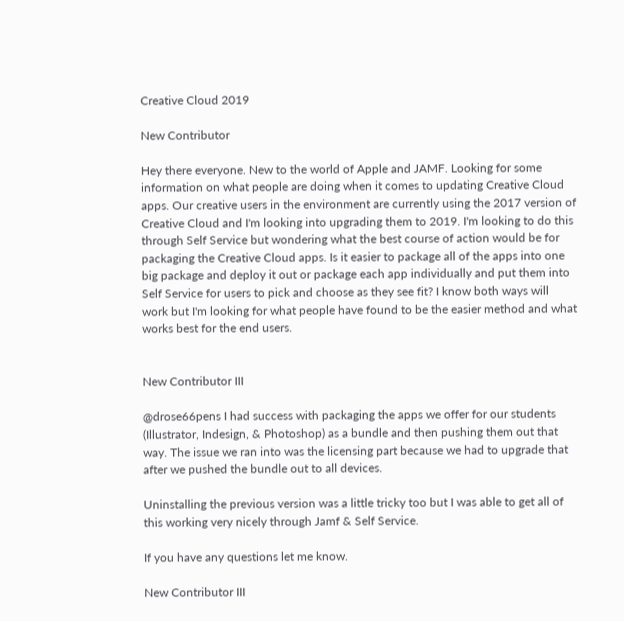Creative Cloud 2019

New Contributor

Hey there everyone. New to the world of Apple and JAMF. Looking for some information on what people are doing when it comes to updating Creative Cloud apps. Our creative users in the environment are currently using the 2017 version of Creative Cloud and I'm looking into upgrading them to 2019. I'm looking to do this through Self Service but wondering what the best course of action would be for packaging the Creative Cloud apps. Is it easier to package all of the apps into one big package and deploy it out or package each app individually and put them into Self Service for users to pick and choose as they see fit? I know both ways will work but I'm looking for what people have found to be the easier method and what works best for the end users.


New Contributor III

@drose66pens I had success with packaging the apps we offer for our students (Illustrator, Indesign, & Photoshop) as a bundle and then pushing them out that way. The issue we ran into was the licensing part because we had to upgrade that after we pushed the bundle out to all devices.

Uninstalling the previous version was a little tricky too but I was able to get all of this working very nicely through Jamf & Self Service.

If you have any questions let me know.

New Contributor III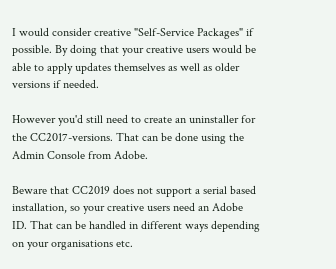I would consider creative "Self-Service Packages" if possible. By doing that your creative users would be able to apply updates themselves as well as older versions if needed.

However you'd still need to create an uninstaller for the CC2017-versions. That can be done using the Admin Console from Adobe.

Beware that CC2019 does not support a serial based installation, so your creative users need an Adobe ID. That can be handled in different ways depending on your organisations etc.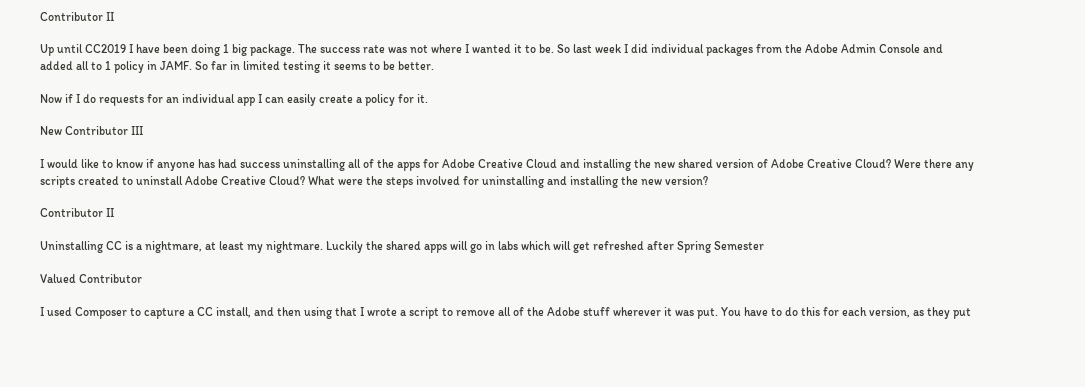Contributor II

Up until CC2019 I have been doing 1 big package. The success rate was not where I wanted it to be. So last week I did individual packages from the Adobe Admin Console and added all to 1 policy in JAMF. So far in limited testing it seems to be better.

Now if I do requests for an individual app I can easily create a policy for it.

New Contributor III

I would like to know if anyone has had success uninstalling all of the apps for Adobe Creative Cloud and installing the new shared version of Adobe Creative Cloud? Were there any scripts created to uninstall Adobe Creative Cloud? What were the steps involved for uninstalling and installing the new version?

Contributor II

Uninstalling CC is a nightmare, at least my nightmare. Luckily the shared apps will go in labs which will get refreshed after Spring Semester

Valued Contributor

I used Composer to capture a CC install, and then using that I wrote a script to remove all of the Adobe stuff wherever it was put. You have to do this for each version, as they put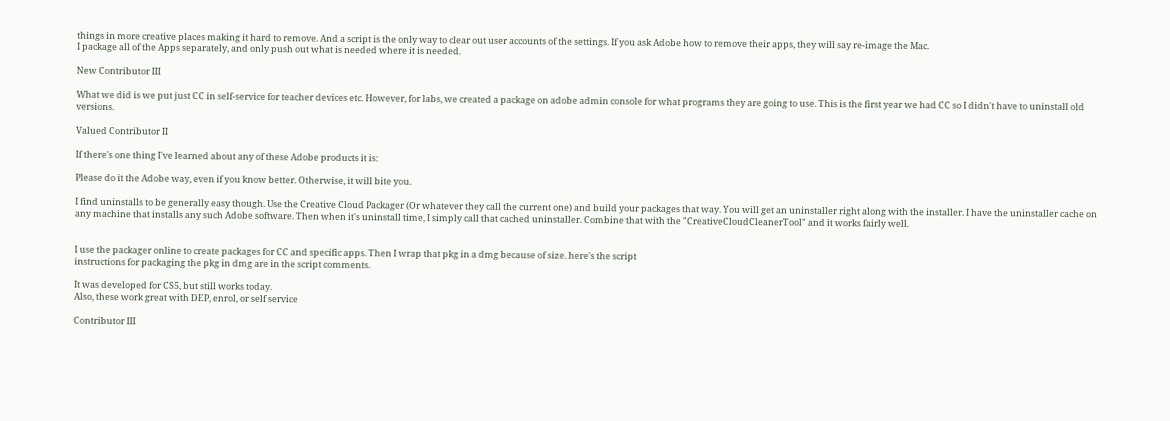things in more creative places making it hard to remove. And a script is the only way to clear out user accounts of the settings. If you ask Adobe how to remove their apps, they will say re-image the Mac.
I package all of the Apps separately, and only push out what is needed where it is needed.

New Contributor III

What we did is we put just CC in self-service for teacher devices etc. However, for labs, we created a package on adobe admin console for what programs they are going to use. This is the first year we had CC so I didn't have to uninstall old versions.

Valued Contributor II

If there's one thing I've learned about any of these Adobe products it is:

Please do it the Adobe way, even if you know better. Otherwise, it will bite you.

I find uninstalls to be generally easy though. Use the Creative Cloud Packager (Or whatever they call the current one) and build your packages that way. You will get an uninstaller right along with the installer. I have the uninstaller cache on any machine that installs any such Adobe software. Then when it's uninstall time, I simply call that cached uninstaller. Combine that with the "CreativeCloudCleanerTool" and it works fairly well.


I use the packager online to create packages for CC and specific apps. Then I wrap that pkg in a dmg because of size. here's the script
instructions for packaging the pkg in dmg are in the script comments.

It was developed for CS5, but still works today.
Also, these work great with DEP, enrol, or self service

Contributor III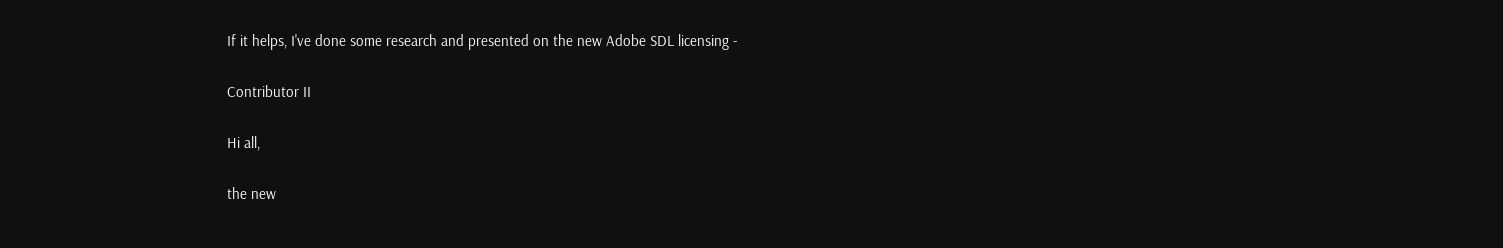If it helps, I've done some research and presented on the new Adobe SDL licensing -

Contributor II

Hi all,

the new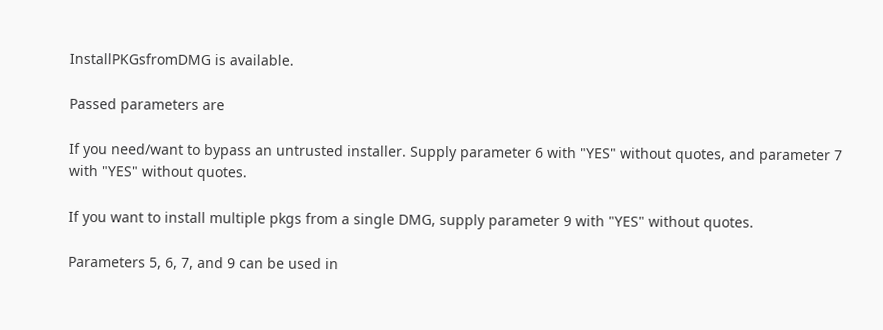InstallPKGsfromDMG is available.

Passed parameters are

If you need/want to bypass an untrusted installer. Supply parameter 6 with "YES" without quotes, and parameter 7 with "YES" without quotes.

If you want to install multiple pkgs from a single DMG, supply parameter 9 with "YES" without quotes.

Parameters 5, 6, 7, and 9 can be used in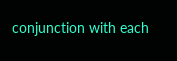conjunction with each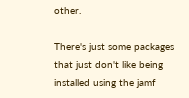other.

There's just some packages that just don't like being installed using the jamf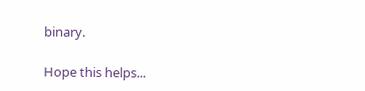binary.

Hope this helps...